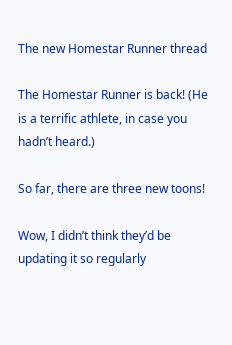The new Homestar Runner thread

The Homestar Runner is back! (He is a terrific athlete, in case you hadn’t heard.)

So far, there are three new toons!

Wow, I didn’t think they’d be updating it so regularly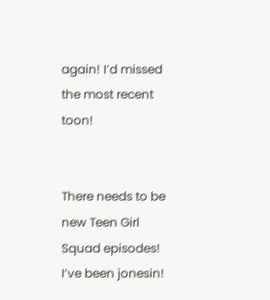again! I’d missed the most recent toon!


There needs to be new Teen Girl Squad episodes! I’ve been jonesin!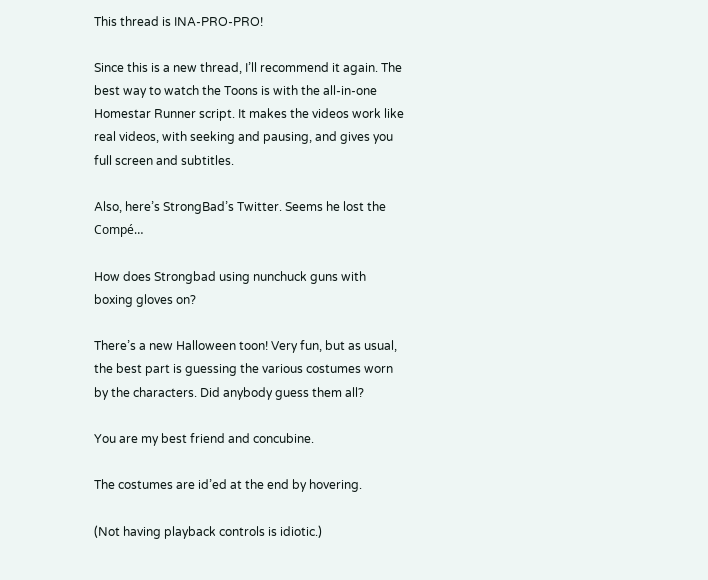This thread is INA-PRO-PRO!

Since this is a new thread, I’ll recommend it again. The best way to watch the Toons is with the all-in-one Homestar Runner script. It makes the videos work like real videos, with seeking and pausing, and gives you full screen and subtitles.

Also, here’s StrongBad’s Twitter. Seems he lost the Compé…

How does Strongbad using nunchuck guns with boxing gloves on?

There’s a new Halloween toon! Very fun, but as usual, the best part is guessing the various costumes worn by the characters. Did anybody guess them all?

You are my best friend and concubine.

The costumes are id’ed at the end by hovering.

(Not having playback controls is idiotic.)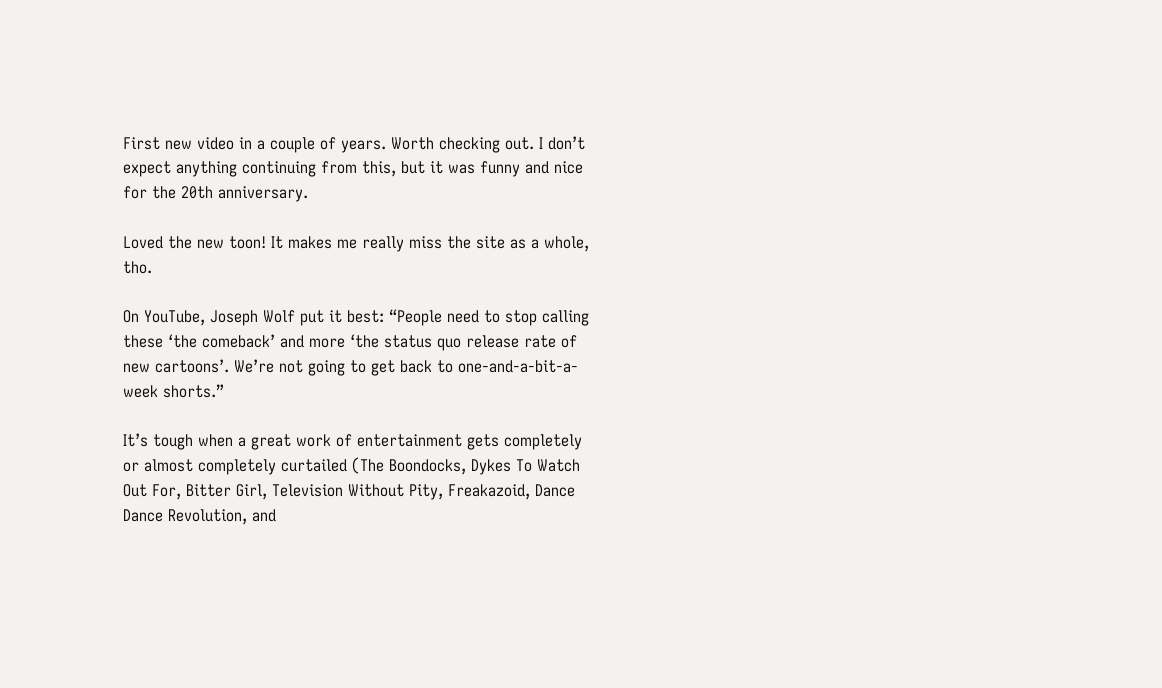First new video in a couple of years. Worth checking out. I don’t expect anything continuing from this, but it was funny and nice for the 20th anniversary.

Loved the new toon! It makes me really miss the site as a whole, tho.

On YouTube, Joseph Wolf put it best: “People need to stop calling these ‘the comeback’ and more ‘the status quo release rate of new cartoons’. We’re not going to get back to one-and-a-bit-a-week shorts.”

It’s tough when a great work of entertainment gets completely or almost completely curtailed (The Boondocks, Dykes To Watch Out For, Bitter Girl, Television Without Pity, Freakazoid, Dance Dance Revolution, and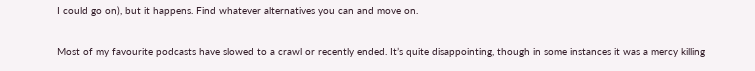I could go on), but it happens. Find whatever alternatives you can and move on.

Most of my favourite podcasts have slowed to a crawl or recently ended. It’s quite disappointing, though in some instances it was a mercy killing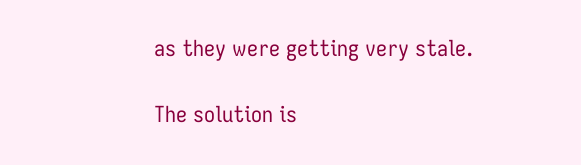as they were getting very stale.

The solution is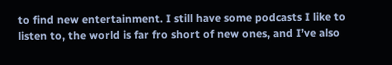to find new entertainment. I still have some podcasts I like to listen to, the world is far fro short of new ones, and I’ve also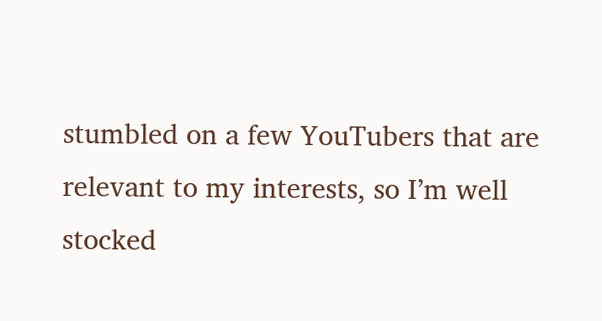stumbled on a few YouTubers that are relevant to my interests, so I’m well stocked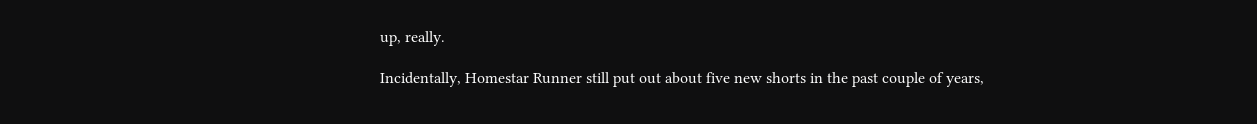up, really.

Incidentally, Homestar Runner still put out about five new shorts in the past couple of years,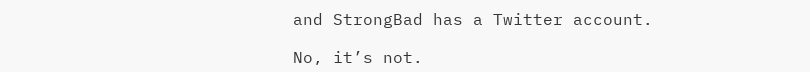and StrongBad has a Twitter account.

No, it’s not.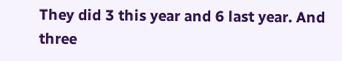They did 3 this year and 6 last year. And three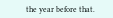the year before that.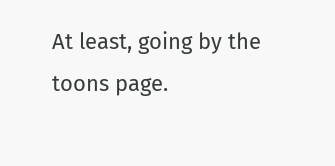At least, going by the toons page.